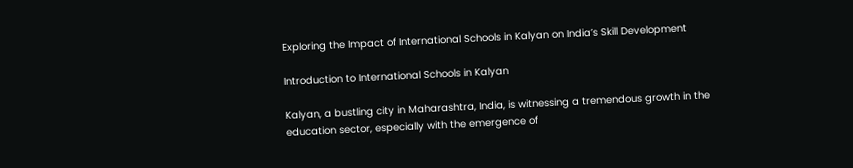Exploring the Impact of International Schools in Kalyan on India’s Skill Development

Introduction to International Schools in Kalyan

Kalyan, a bustling city in Maharashtra, India, is witnessing a tremendous growth in the education sector, especially with the emergence of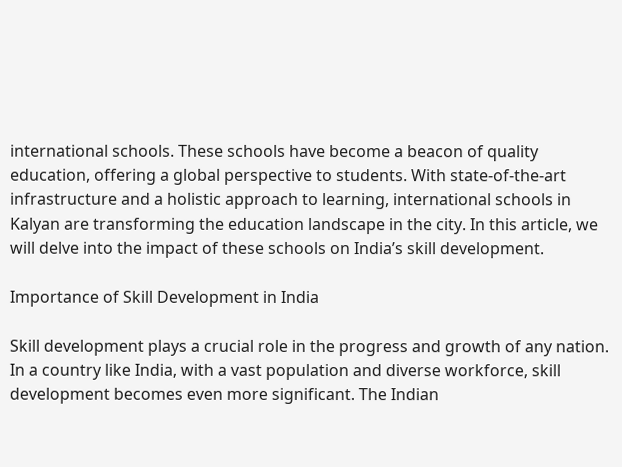international schools. These schools have become a beacon of quality education, offering a global perspective to students. With state-of-the-art infrastructure and a holistic approach to learning, international schools in Kalyan are transforming the education landscape in the city. In this article, we will delve into the impact of these schools on India’s skill development.

Importance of Skill Development in India

Skill development plays a crucial role in the progress and growth of any nation. In a country like India, with a vast population and diverse workforce, skill development becomes even more significant. The Indian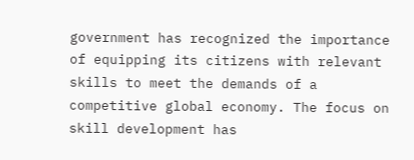government has recognized the importance of equipping its citizens with relevant skills to meet the demands of a competitive global economy. The focus on skill development has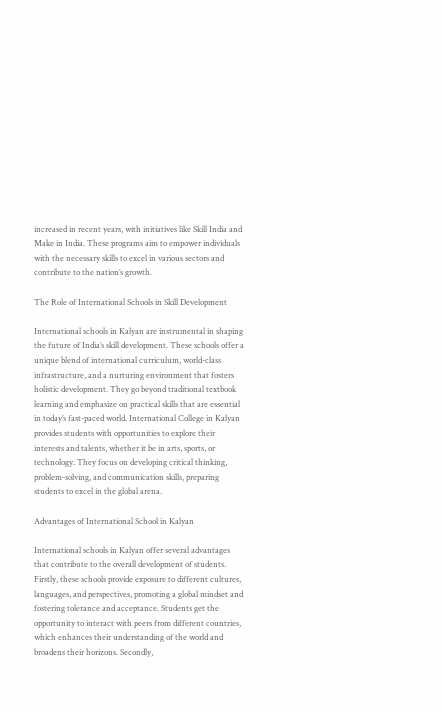increased in recent years, with initiatives like Skill India and Make in India. These programs aim to empower individuals with the necessary skills to excel in various sectors and contribute to the nation’s growth.

The Role of International Schools in Skill Development

International schools in Kalyan are instrumental in shaping the future of India’s skill development. These schools offer a unique blend of international curriculum, world-class infrastructure, and a nurturing environment that fosters holistic development. They go beyond traditional textbook learning and emphasize on practical skills that are essential in today’s fast-paced world. International College in Kalyan provides students with opportunities to explore their interests and talents, whether it be in arts, sports, or technology. They focus on developing critical thinking, problem-solving, and communication skills, preparing students to excel in the global arena.

Advantages of International School in Kalyan

International schools in Kalyan offer several advantages that contribute to the overall development of students. Firstly, these schools provide exposure to different cultures, languages, and perspectives, promoting a global mindset and fostering tolerance and acceptance. Students get the opportunity to interact with peers from different countries, which enhances their understanding of the world and broadens their horizons. Secondly,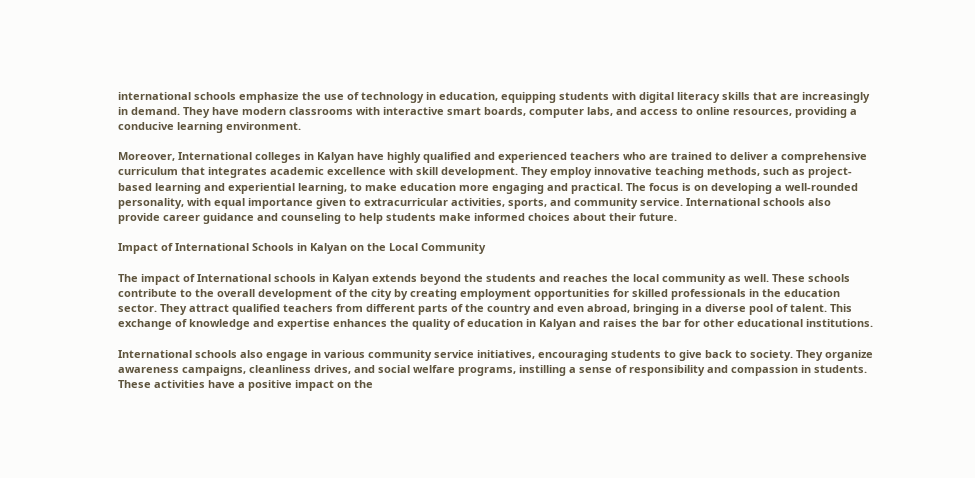international schools emphasize the use of technology in education, equipping students with digital literacy skills that are increasingly in demand. They have modern classrooms with interactive smart boards, computer labs, and access to online resources, providing a conducive learning environment.

Moreover, International colleges in Kalyan have highly qualified and experienced teachers who are trained to deliver a comprehensive curriculum that integrates academic excellence with skill development. They employ innovative teaching methods, such as project-based learning and experiential learning, to make education more engaging and practical. The focus is on developing a well-rounded personality, with equal importance given to extracurricular activities, sports, and community service. International schools also provide career guidance and counseling to help students make informed choices about their future.

Impact of International Schools in Kalyan on the Local Community

The impact of International schools in Kalyan extends beyond the students and reaches the local community as well. These schools contribute to the overall development of the city by creating employment opportunities for skilled professionals in the education sector. They attract qualified teachers from different parts of the country and even abroad, bringing in a diverse pool of talent. This exchange of knowledge and expertise enhances the quality of education in Kalyan and raises the bar for other educational institutions.

International schools also engage in various community service initiatives, encouraging students to give back to society. They organize awareness campaigns, cleanliness drives, and social welfare programs, instilling a sense of responsibility and compassion in students. These activities have a positive impact on the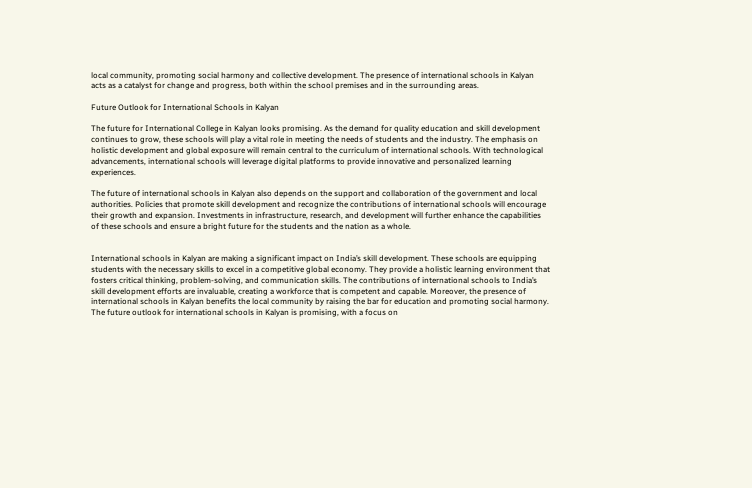local community, promoting social harmony and collective development. The presence of international schools in Kalyan acts as a catalyst for change and progress, both within the school premises and in the surrounding areas.

Future Outlook for International Schools in Kalyan

The future for International College in Kalyan looks promising. As the demand for quality education and skill development continues to grow, these schools will play a vital role in meeting the needs of students and the industry. The emphasis on holistic development and global exposure will remain central to the curriculum of international schools. With technological advancements, international schools will leverage digital platforms to provide innovative and personalized learning experiences.

The future of international schools in Kalyan also depends on the support and collaboration of the government and local authorities. Policies that promote skill development and recognize the contributions of international schools will encourage their growth and expansion. Investments in infrastructure, research, and development will further enhance the capabilities of these schools and ensure a bright future for the students and the nation as a whole.


International schools in Kalyan are making a significant impact on India’s skill development. These schools are equipping students with the necessary skills to excel in a competitive global economy. They provide a holistic learning environment that fosters critical thinking, problem-solving, and communication skills. The contributions of international schools to India’s skill development efforts are invaluable, creating a workforce that is competent and capable. Moreover, the presence of international schools in Kalyan benefits the local community by raising the bar for education and promoting social harmony. The future outlook for international schools in Kalyan is promising, with a focus on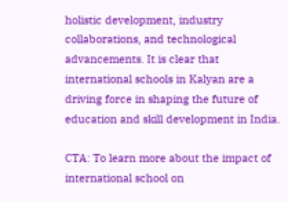holistic development, industry collaborations, and technological advancements. It is clear that international schools in Kalyan are a driving force in shaping the future of education and skill development in India.

CTA: To learn more about the impact of international school on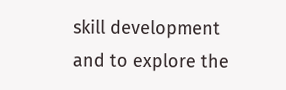skill development and to explore the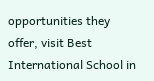opportunities they offer, visit Best International School in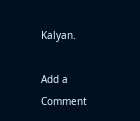Kalyan.

Add a Comment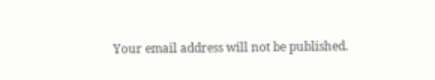Your email address will not be published.